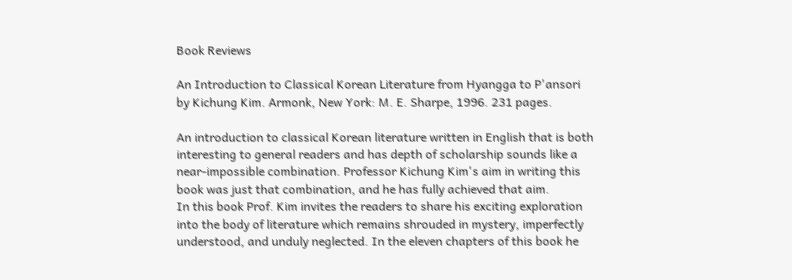Book Reviews

An Introduction to Classical Korean Literature from Hyangga to P'ansori by Kichung Kim. Armonk, New York: M. E. Sharpe, 1996. 231 pages.

An introduction to classical Korean literature written in English that is both interesting to general readers and has depth of scholarship sounds like a near-impossible combination. Professor Kichung Kim's aim in writing this book was just that combination, and he has fully achieved that aim.
In this book Prof. Kim invites the readers to share his exciting exploration into the body of literature which remains shrouded in mystery, imperfectly understood, and unduly neglected. In the eleven chapters of this book he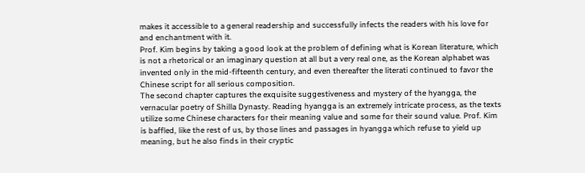makes it accessible to a general readership and successfully infects the readers with his love for and enchantment with it.
Prof. Kim begins by taking a good look at the problem of defining what is Korean literature, which is not a rhetorical or an imaginary question at all but a very real one, as the Korean alphabet was invented only in the mid-fifteenth century, and even thereafter the literati continued to favor the Chinese script for all serious composition.
The second chapter captures the exquisite suggestiveness and mystery of the hyangga, the vernacular poetry of Shilla Dynasty. Reading hyangga is an extremely intricate process, as the texts utilize some Chinese characters for their meaning value and some for their sound value. Prof. Kim is baffled, like the rest of us, by those lines and passages in hyangga which refuse to yield up meaning, but he also finds in their cryptic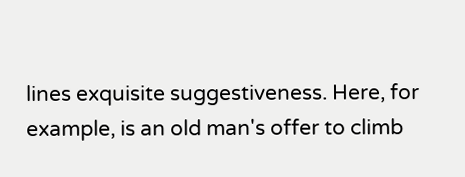lines exquisite suggestiveness. Here, for example, is an old man's offer to climb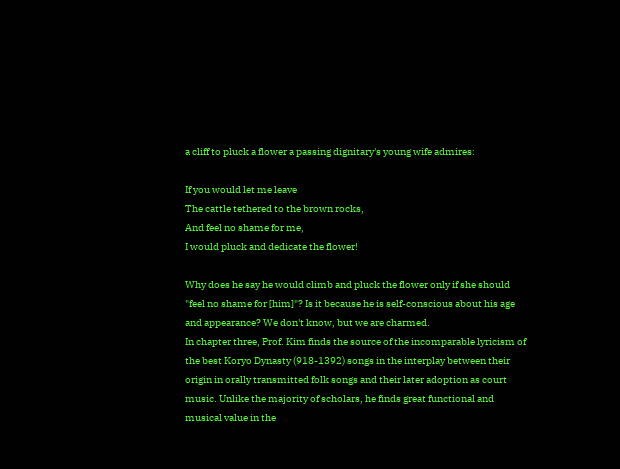a cliff to pluck a flower a passing dignitary's young wife admires:

If you would let me leave
The cattle tethered to the brown rocks,
And feel no shame for me,
I would pluck and dedicate the flower!

Why does he say he would climb and pluck the flower only if she should "feel no shame for [him]"? Is it because he is self-conscious about his age and appearance? We don't know, but we are charmed.
In chapter three, Prof. Kim finds the source of the incomparable lyricism of the best Koryo Dynasty (918-1392) songs in the interplay between their origin in orally transmitted folk songs and their later adoption as court music. Unlike the majority of scholars, he finds great functional and musical value in the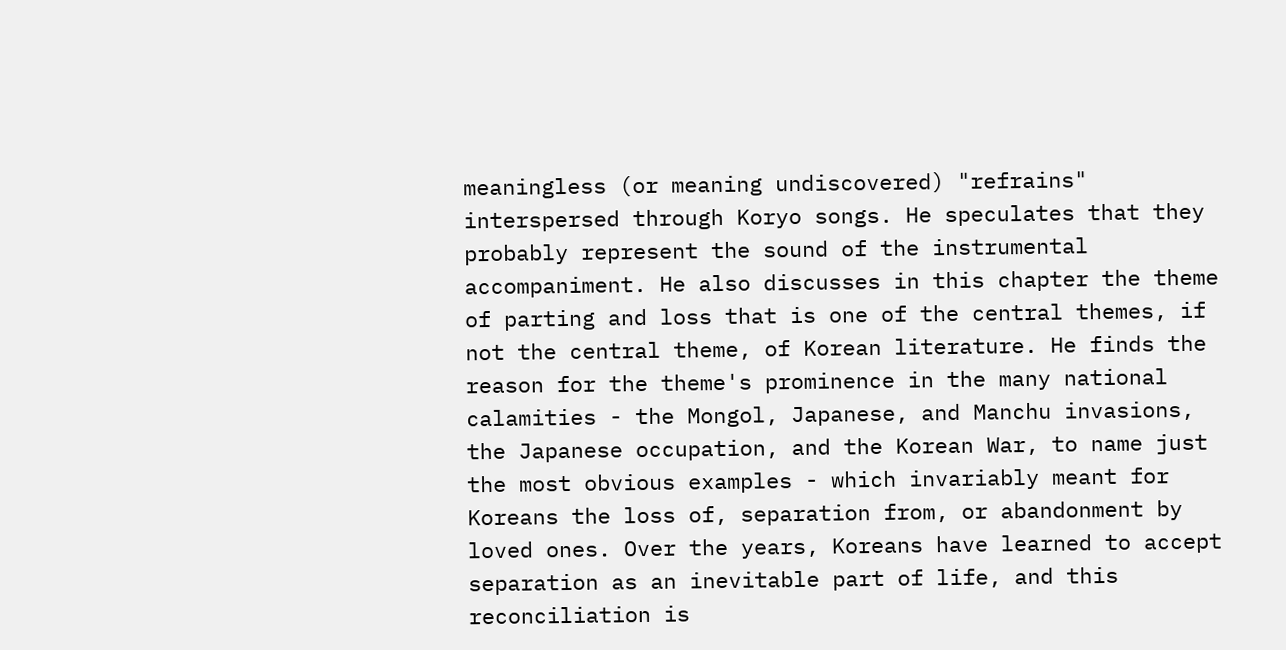meaningless (or meaning undiscovered) "refrains" interspersed through Koryo songs. He speculates that they probably represent the sound of the instrumental accompaniment. He also discusses in this chapter the theme of parting and loss that is one of the central themes, if not the central theme, of Korean literature. He finds the reason for the theme's prominence in the many national calamities - the Mongol, Japanese, and Manchu invasions, the Japanese occupation, and the Korean War, to name just the most obvious examples - which invariably meant for Koreans the loss of, separation from, or abandonment by loved ones. Over the years, Koreans have learned to accept separation as an inevitable part of life, and this reconciliation is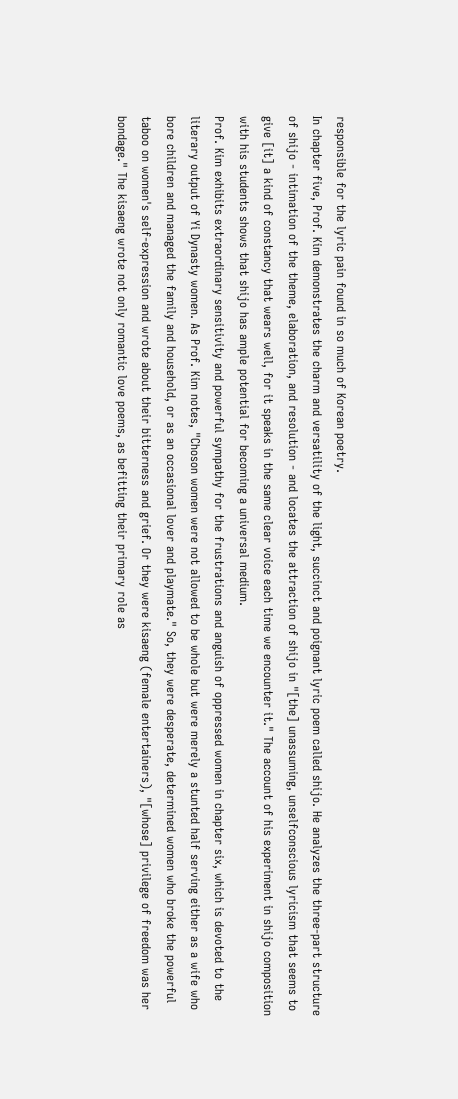responsible for the lyric pain found in so much of Korean poetry.
In chapter five, Prof. Kim demonstrates the charm and versatility of the light, succinct and poignant lyric poem called shijo. He analyzes the three-part structure of shijo - intimation of the theme, elaboration, and resolution - and locates the attraction of shijo in "[the] unassuming, unselfconscious lyricism that seems to give [it] a kind of constancy that wears well, for it speaks in the same clear voice each time we encounter it." The account of his experiment in shijo composition with his students shows that shijo has ample potential for becoming a universal medium.
Prof. Kim exhibits extraordinary sensitivity and powerful sympathy for the frustrations and anguish of oppressed women in chapter six, which is devoted to the literary output of Yi Dynasty women. As Prof. Kim notes, "Choson women were not allowed to be whole but were merely a stunted half serving either as a wife who bore children and managed the family and household, or as an occasional lover and playmate." So, they were desperate, determined women who broke the powerful taboo on women's self-expression and wrote about their bitterness and grief. Or they were kisaeng (female entertainers), "[whose] privilege of freedom was her bondage." The kisaeng wrote not only romantic love poems, as befitting their primary role as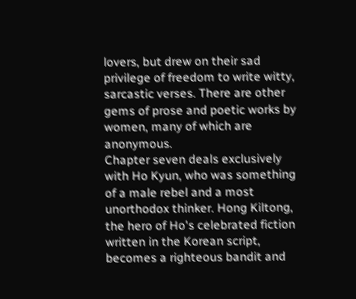lovers, but drew on their sad privilege of freedom to write witty, sarcastic verses. There are other gems of prose and poetic works by women, many of which are anonymous.
Chapter seven deals exclusively with Ho Kyun, who was something of a male rebel and a most unorthodox thinker. Hong Kiltong, the hero of Ho's celebrated fiction written in the Korean script, becomes a righteous bandit and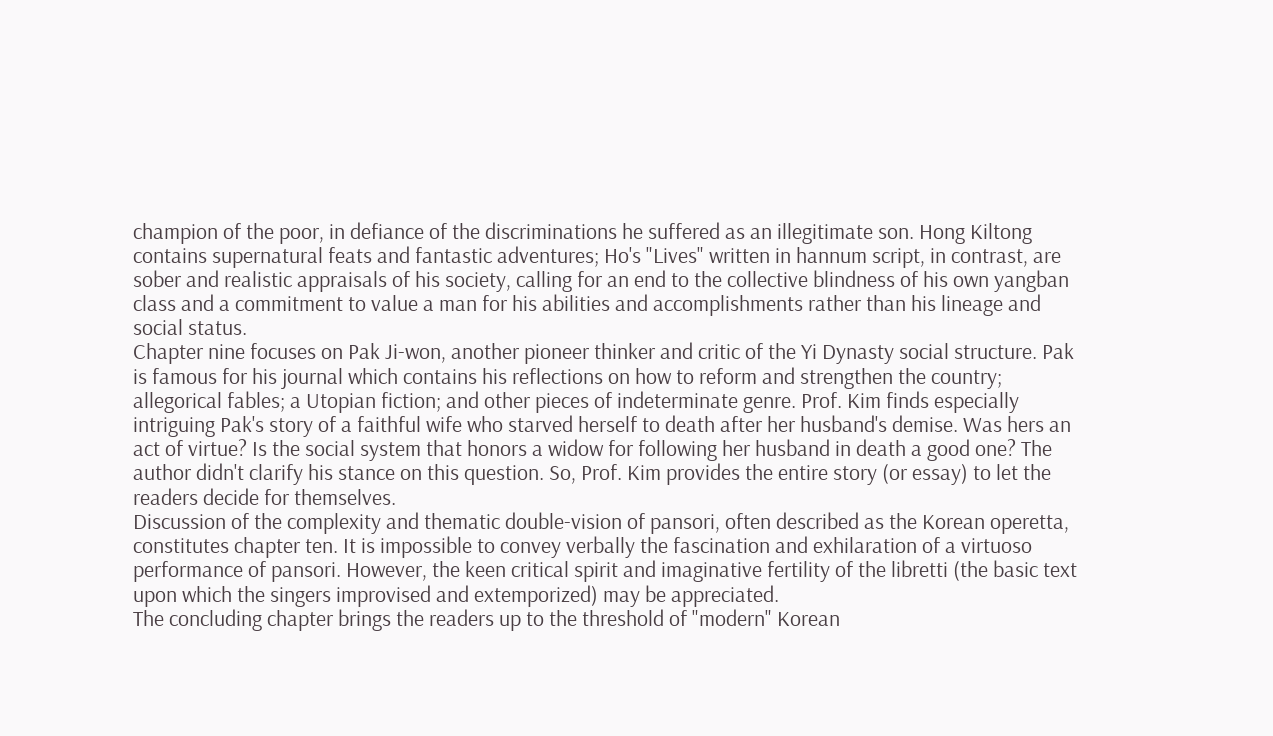champion of the poor, in defiance of the discriminations he suffered as an illegitimate son. Hong Kiltong contains supernatural feats and fantastic adventures; Ho's "Lives" written in hannum script, in contrast, are sober and realistic appraisals of his society, calling for an end to the collective blindness of his own yangban class and a commitment to value a man for his abilities and accomplishments rather than his lineage and social status.
Chapter nine focuses on Pak Ji-won, another pioneer thinker and critic of the Yi Dynasty social structure. Pak is famous for his journal which contains his reflections on how to reform and strengthen the country; allegorical fables; a Utopian fiction; and other pieces of indeterminate genre. Prof. Kim finds especially intriguing Pak's story of a faithful wife who starved herself to death after her husband's demise. Was hers an act of virtue? Is the social system that honors a widow for following her husband in death a good one? The author didn't clarify his stance on this question. So, Prof. Kim provides the entire story (or essay) to let the readers decide for themselves.
Discussion of the complexity and thematic double-vision of pansori, often described as the Korean operetta, constitutes chapter ten. It is impossible to convey verbally the fascination and exhilaration of a virtuoso performance of pansori. However, the keen critical spirit and imaginative fertility of the libretti (the basic text upon which the singers improvised and extemporized) may be appreciated.
The concluding chapter brings the readers up to the threshold of "modern" Korean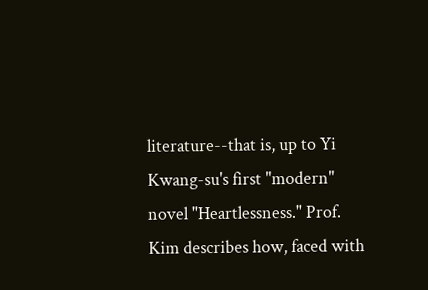literature--that is, up to Yi Kwang-su's first "modern" novel "Heartlessness." Prof. Kim describes how, faced with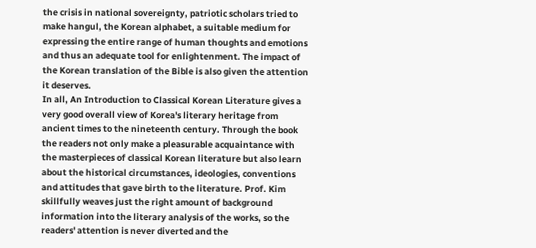the crisis in national sovereignty, patriotic scholars tried to make hangul, the Korean alphabet, a suitable medium for expressing the entire range of human thoughts and emotions and thus an adequate tool for enlightenment. The impact of the Korean translation of the Bible is also given the attention it deserves.
In all, An Introduction to Classical Korean Literature gives a very good overall view of Korea's literary heritage from ancient times to the nineteenth century. Through the book the readers not only make a pleasurable acquaintance with the masterpieces of classical Korean literature but also learn about the historical circumstances, ideologies, conventions and attitudes that gave birth to the literature. Prof. Kim skillfully weaves just the right amount of background information into the literary analysis of the works, so the readers' attention is never diverted and the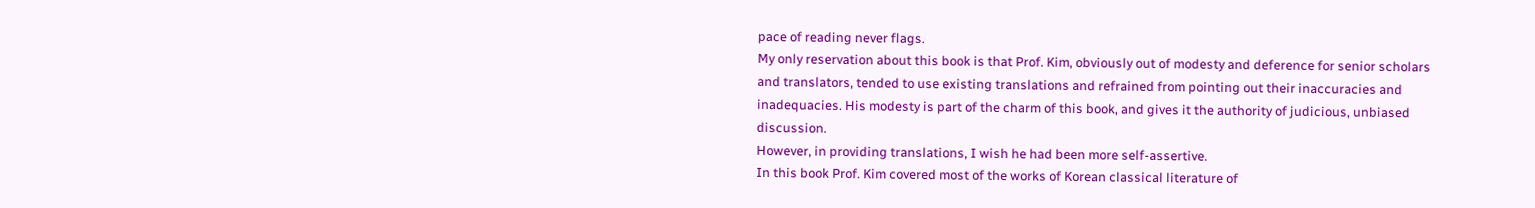pace of reading never flags.
My only reservation about this book is that Prof. Kim, obviously out of modesty and deference for senior scholars and translators, tended to use existing translations and refrained from pointing out their inaccuracies and inadequacies. His modesty is part of the charm of this book, and gives it the authority of judicious, unbiased discussion.
However, in providing translations, I wish he had been more self-assertive.
In this book Prof. Kim covered most of the works of Korean classical literature of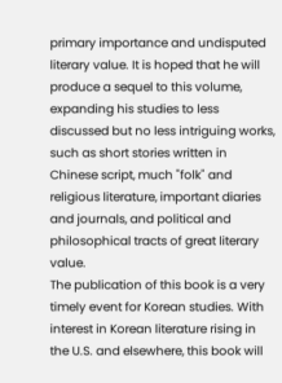primary importance and undisputed literary value. It is hoped that he will produce a sequel to this volume, expanding his studies to less discussed but no less intriguing works, such as short stories written in Chinese script, much "folk" and religious literature, important diaries and journals, and political and philosophical tracts of great literary value.
The publication of this book is a very timely event for Korean studies. With interest in Korean literature rising in the U.S. and elsewhere, this book will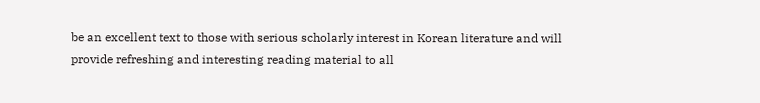be an excellent text to those with serious scholarly interest in Korean literature and will provide refreshing and interesting reading material to all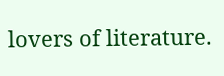lovers of literature.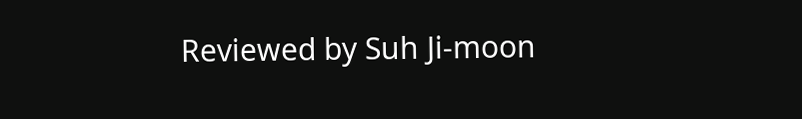Reviewed by Suh Ji-moon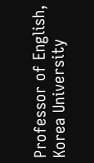Professor of English, Korea University